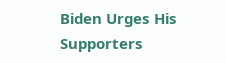Biden Urges His Supporters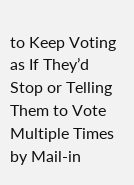to Keep Voting as If They’d Stop or Telling Them to Vote Multiple Times by Mail-in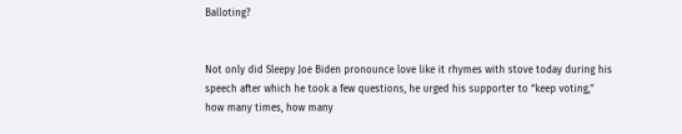Balloting?


Not only did Sleepy Joe Biden pronounce love like it rhymes with stove today during his speech after which he took a few questions, he urged his supporter to “keep voting,” how many times, how many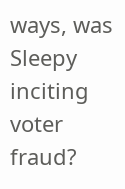ways, was Sleepy inciting voter fraud?